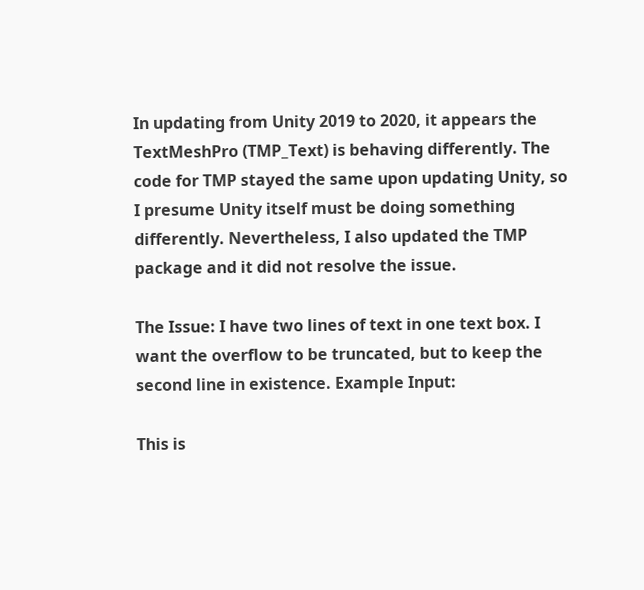In updating from Unity 2019 to 2020, it appears the TextMeshPro (TMP_Text) is behaving differently. The code for TMP stayed the same upon updating Unity, so I presume Unity itself must be doing something differently. Nevertheless, I also updated the TMP package and it did not resolve the issue.

The Issue: I have two lines of text in one text box. I want the overflow to be truncated, but to keep the second line in existence. Example Input:

This is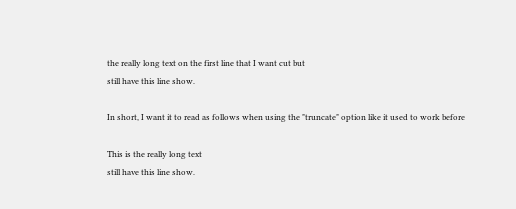the really long text on the first line that I want cut but
still have this line show.

In short, I want it to read as follows when using the "truncate" option like it used to work before

This is the really long text
still have this line show.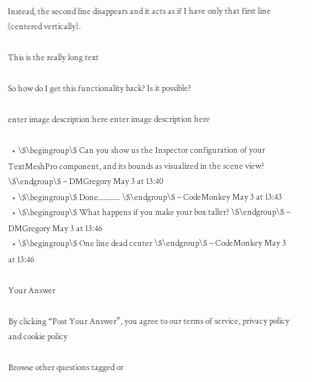Instead, the second line disappears and it acts as if I have only that first line (centered vertically).

This is the really long text

So how do I get this functionality back? Is it possible?

enter image description here enter image description here

  • \$\begingroup\$ Can you show us the Inspector configuration of your TextMeshPro component, and its bounds as visualized in the scene view? \$\endgroup\$ – DMGregory May 3 at 13:40
  • \$\begingroup\$ Done........... \$\endgroup\$ – CodeMonkey May 3 at 13:43
  • \$\begingroup\$ What happens if you make your box taller? \$\endgroup\$ – DMGregory May 3 at 13:46
  • \$\begingroup\$ One line dead center \$\endgroup\$ – CodeMonkey May 3 at 13:46

Your Answer

By clicking “Post Your Answer”, you agree to our terms of service, privacy policy and cookie policy

Browse other questions tagged or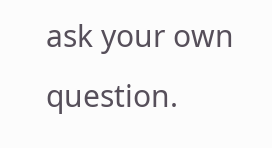ask your own question.